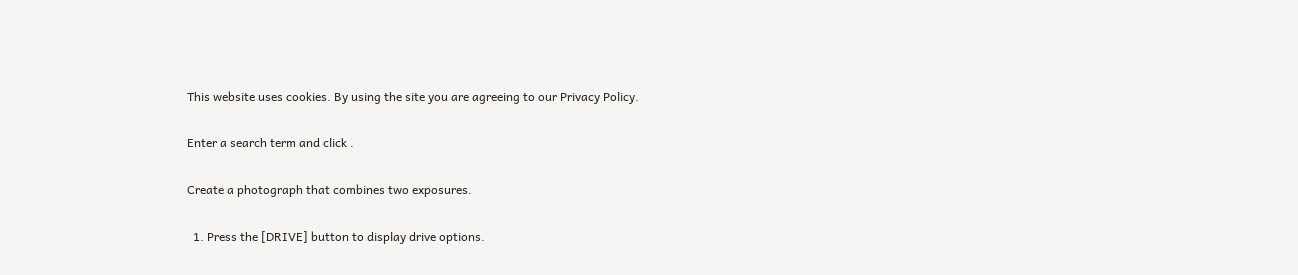This website uses cookies. By using the site you are agreeing to our Privacy Policy.

Enter a search term and click .

Create a photograph that combines two exposures.

  1. Press the [DRIVE] button to display drive options.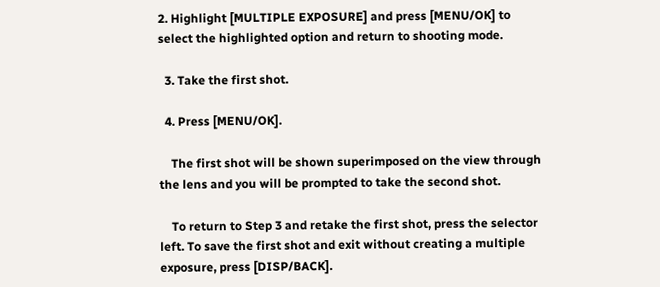2. Highlight [MULTIPLE EXPOSURE] and press [MENU/OK] to select the highlighted option and return to shooting mode.

  3. Take the first shot.

  4. Press [MENU/OK].

    The first shot will be shown superimposed on the view through the lens and you will be prompted to take the second shot.

    To return to Step 3 and retake the first shot, press the selector left. To save the first shot and exit without creating a multiple exposure, press [DISP/BACK].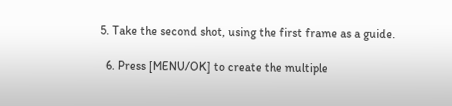5. Take the second shot, using the first frame as a guide.

  6. Press [MENU/OK] to create the multiple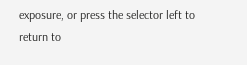exposure, or press the selector left to return to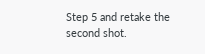Step 5 and retake the second shot.